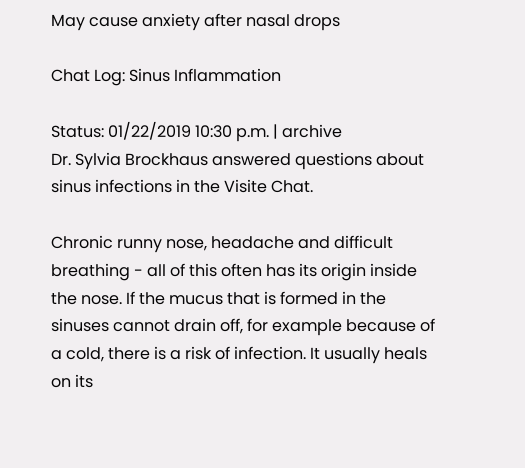May cause anxiety after nasal drops

Chat Log: Sinus Inflammation

Status: 01/22/2019 10:30 p.m. | archive
Dr. Sylvia Brockhaus answered questions about sinus infections in the Visite Chat.

Chronic runny nose, headache and difficult breathing - all of this often has its origin inside the nose. If the mucus that is formed in the sinuses cannot drain off, for example because of a cold, there is a risk of infection. It usually heals on its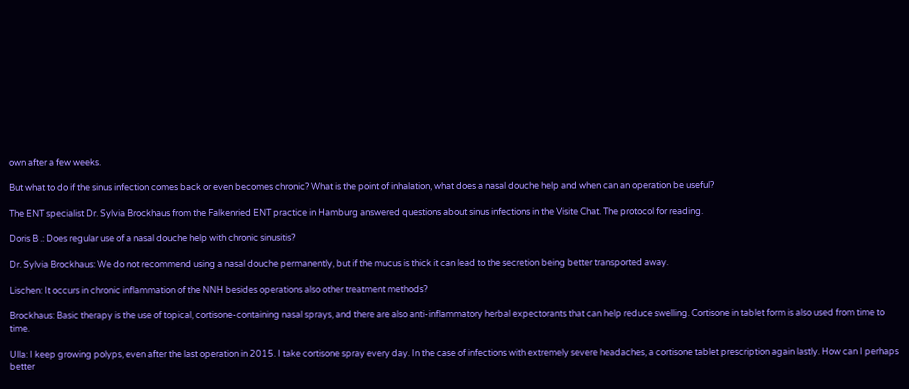own after a few weeks.

But what to do if the sinus infection comes back or even becomes chronic? What is the point of inhalation, what does a nasal douche help and when can an operation be useful?

The ENT specialist Dr. Sylvia Brockhaus from the Falkenried ENT practice in Hamburg answered questions about sinus infections in the Visite Chat. The protocol for reading.

Doris B .: Does regular use of a nasal douche help with chronic sinusitis?

Dr. Sylvia Brockhaus: We do not recommend using a nasal douche permanently, but if the mucus is thick it can lead to the secretion being better transported away.

Lischen: It occurs in chronic inflammation of the NNH besides operations also other treatment methods?

Brockhaus: Basic therapy is the use of topical, cortisone-containing nasal sprays, and there are also anti-inflammatory herbal expectorants that can help reduce swelling. Cortisone in tablet form is also used from time to time.

Ulla: I keep growing polyps, even after the last operation in 2015. I take cortisone spray every day. In the case of infections with extremely severe headaches, a cortisone tablet prescription again lastly. How can I perhaps better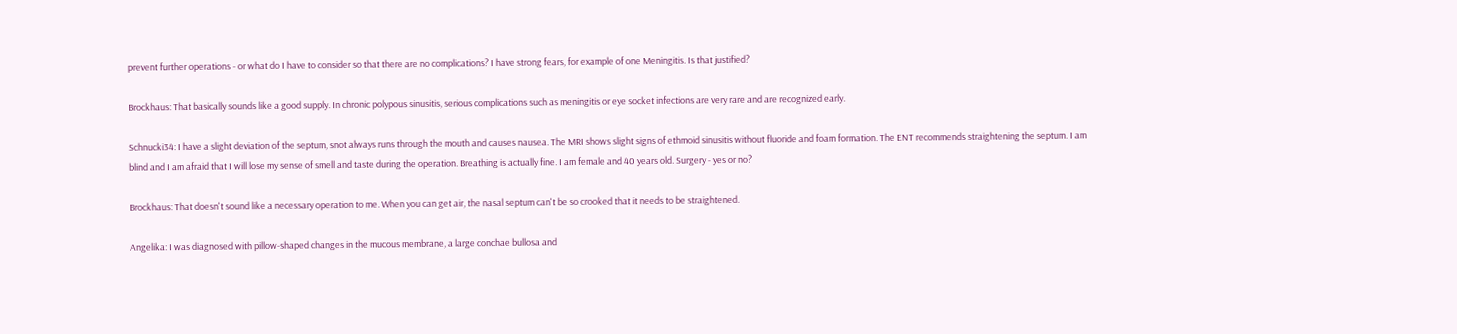prevent further operations - or what do I have to consider so that there are no complications? I have strong fears, for example of one Meningitis. Is that justified?

Brockhaus: That basically sounds like a good supply. In chronic polypous sinusitis, serious complications such as meningitis or eye socket infections are very rare and are recognized early.

Schnucki34: I have a slight deviation of the septum, snot always runs through the mouth and causes nausea. The MRI shows slight signs of ethmoid sinusitis without fluoride and foam formation. The ENT recommends straightening the septum. I am blind and I am afraid that I will lose my sense of smell and taste during the operation. Breathing is actually fine. I am female and 40 years old. Surgery - yes or no?

Brockhaus: That doesn't sound like a necessary operation to me. When you can get air, the nasal septum can't be so crooked that it needs to be straightened.

Angelika: I was diagnosed with pillow-shaped changes in the mucous membrane, a large conchae bullosa and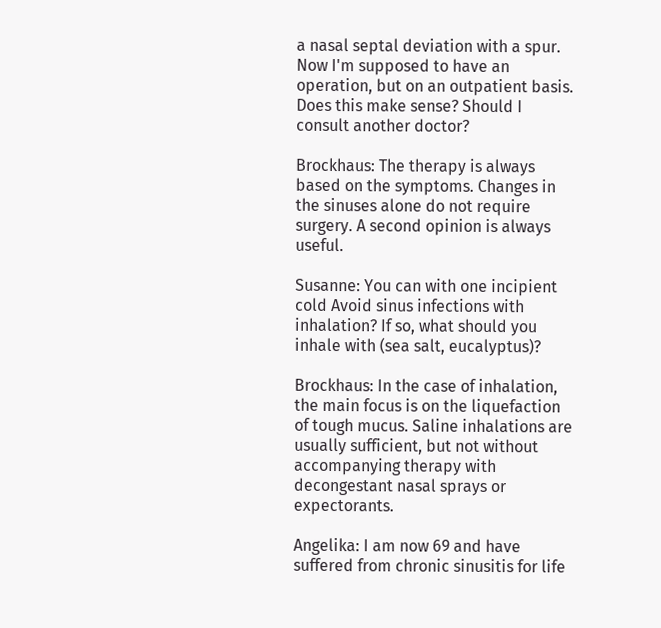a nasal septal deviation with a spur. Now I'm supposed to have an operation, but on an outpatient basis. Does this make sense? Should I consult another doctor?

Brockhaus: The therapy is always based on the symptoms. Changes in the sinuses alone do not require surgery. A second opinion is always useful.

Susanne: You can with one incipient cold Avoid sinus infections with inhalation? If so, what should you inhale with (sea salt, eucalyptus)?

Brockhaus: In the case of inhalation, the main focus is on the liquefaction of tough mucus. Saline inhalations are usually sufficient, but not without accompanying therapy with decongestant nasal sprays or expectorants.

Angelika: I am now 69 and have suffered from chronic sinusitis for life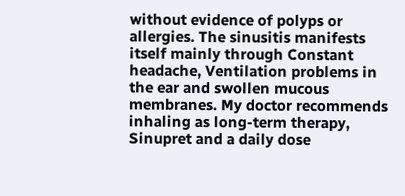without evidence of polyps or allergies. The sinusitis manifests itself mainly through Constant headache, Ventilation problems in the ear and swollen mucous membranes. My doctor recommends inhaling as long-term therapy, Sinupret and a daily dose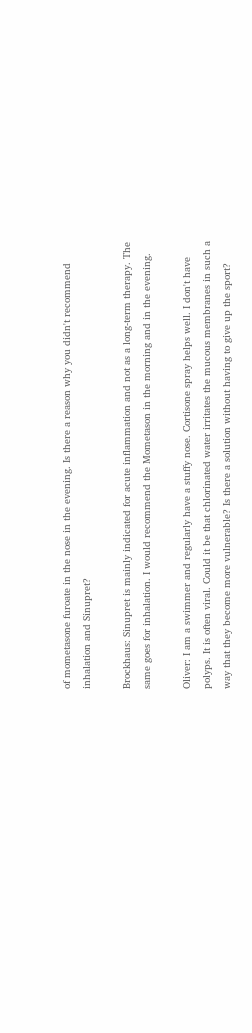of mometasone furoate in the nose in the evening. Is there a reason why you didn't recommend inhalation and Sinupret?

Brockhaus: Sinupret is mainly indicated for acute inflammation and not as a long-term therapy. The same goes for inhalation. I would recommend the Mometason in the morning and in the evening.

Oliver: I am a swimmer and regularly have a stuffy nose. Cortisone spray helps well. I don't have polyps. It is often viral. Could it be that chlorinated water irritates the mucous membranes in such a way that they become more vulnerable? Is there a solution without having to give up the sport?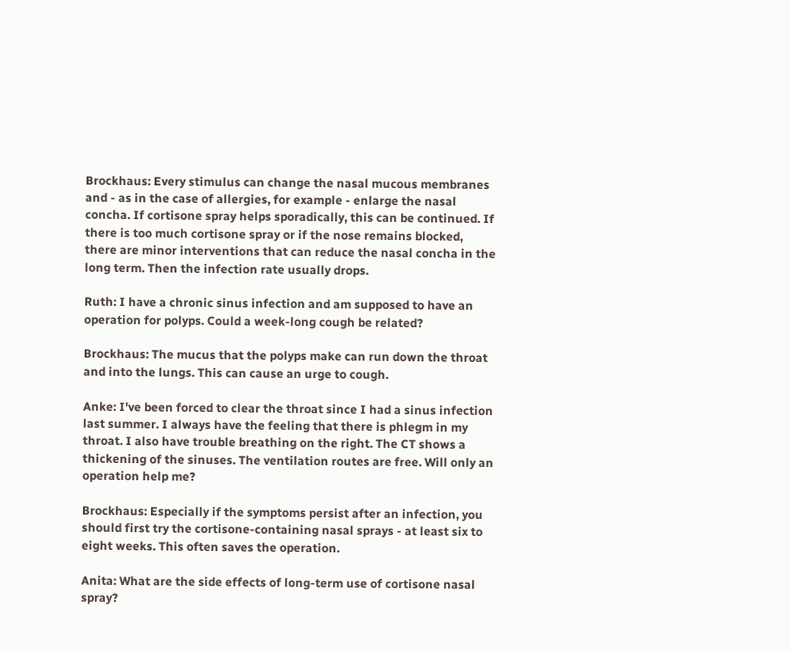Brockhaus: Every stimulus can change the nasal mucous membranes and - as in the case of allergies, for example - enlarge the nasal concha. If cortisone spray helps sporadically, this can be continued. If there is too much cortisone spray or if the nose remains blocked, there are minor interventions that can reduce the nasal concha in the long term. Then the infection rate usually drops.

Ruth: I have a chronic sinus infection and am supposed to have an operation for polyps. Could a week-long cough be related?

Brockhaus: The mucus that the polyps make can run down the throat and into the lungs. This can cause an urge to cough.

Anke: I've been forced to clear the throat since I had a sinus infection last summer. I always have the feeling that there is phlegm in my throat. I also have trouble breathing on the right. The CT shows a thickening of the sinuses. The ventilation routes are free. Will only an operation help me?

Brockhaus: Especially if the symptoms persist after an infection, you should first try the cortisone-containing nasal sprays - at least six to eight weeks. This often saves the operation.

Anita: What are the side effects of long-term use of cortisone nasal spray?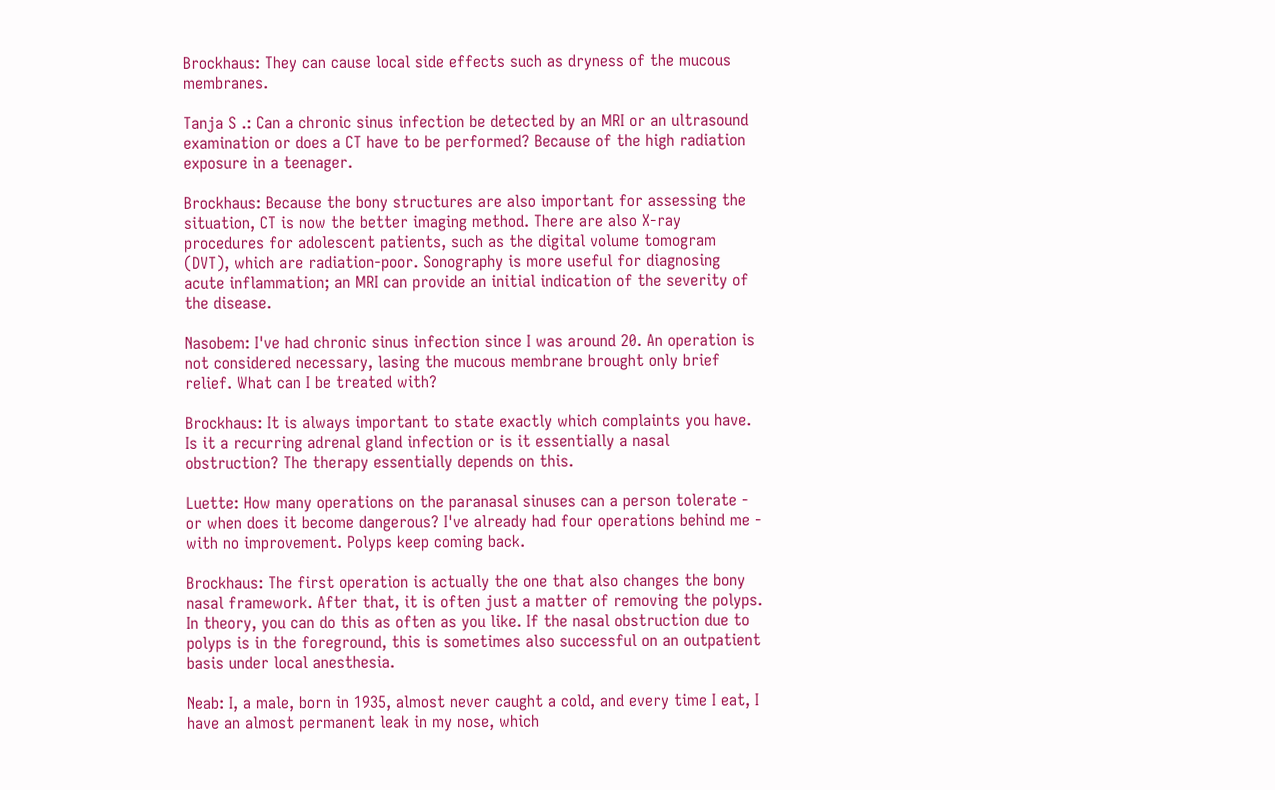Brockhaus: They can cause local side effects such as dryness of the mucous membranes.

Tanja S .: Can a chronic sinus infection be detected by an MRI or an ultrasound examination or does a CT have to be performed? Because of the high radiation exposure in a teenager.

Brockhaus: Because the bony structures are also important for assessing the situation, CT is now the better imaging method. There are also X-ray procedures for adolescent patients, such as the digital volume tomogram (DVT), which are radiation-poor. Sonography is more useful for diagnosing acute inflammation; an MRI can provide an initial indication of the severity of the disease.

Nasobem: I've had chronic sinus infection since I was around 20. An operation is not considered necessary, lasing the mucous membrane brought only brief relief. What can I be treated with?

Brockhaus: It is always important to state exactly which complaints you have. Is it a recurring adrenal gland infection or is it essentially a nasal obstruction? The therapy essentially depends on this.

Luette: How many operations on the paranasal sinuses can a person tolerate - or when does it become dangerous? I've already had four operations behind me - with no improvement. Polyps keep coming back.

Brockhaus: The first operation is actually the one that also changes the bony nasal framework. After that, it is often just a matter of removing the polyps. In theory, you can do this as often as you like. If the nasal obstruction due to polyps is in the foreground, this is sometimes also successful on an outpatient basis under local anesthesia.

Neab: I, a male, born in 1935, almost never caught a cold, and every time I eat, I have an almost permanent leak in my nose, which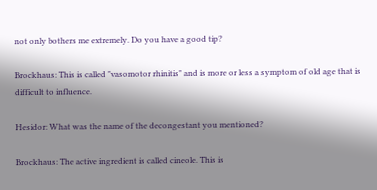not only bothers me extremely. Do you have a good tip?

Brockhaus: This is called "vasomotor rhinitis" and is more or less a symptom of old age that is difficult to influence.

Hesidor: What was the name of the decongestant you mentioned?

Brockhaus: The active ingredient is called cineole. This is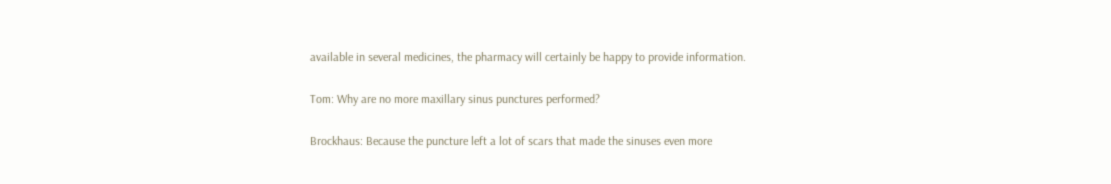available in several medicines, the pharmacy will certainly be happy to provide information.

Tom: Why are no more maxillary sinus punctures performed?

Brockhaus: Because the puncture left a lot of scars that made the sinuses even more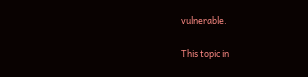vulnerable.

This topic in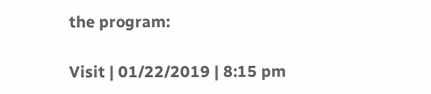the program:

Visit | 01/22/2019 | 8:15 pm